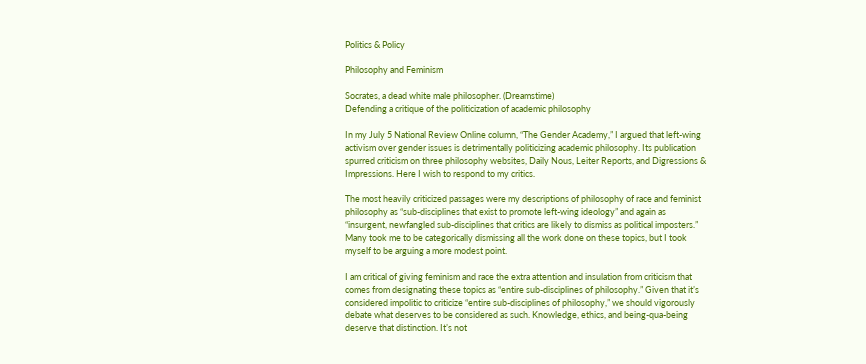Politics & Policy

Philosophy and Feminism

Socrates, a dead white male philosopher. (Dreamstime)
Defending a critique of the politicization of academic philosophy

In my July 5 National Review Online column, “The Gender Academy,” I argued that left-wing activism over gender issues is detrimentally politicizing academic philosophy. Its publication spurred criticism on three philosophy websites, Daily Nous, Leiter Reports, and Digressions & Impressions. Here I wish to respond to my critics.

The most heavily criticized passages were my descriptions of philosophy of race and feminist philosophy as “sub-disciplines that exist to promote left-wing ideology” and again as “insurgent, newfangled sub-disciplines that critics are likely to dismiss as political imposters.” Many took me to be categorically dismissing all the work done on these topics, but I took myself to be arguing a more modest point.

I am critical of giving feminism and race the extra attention and insulation from criticism that comes from designating these topics as “entire sub-disciplines of philosophy.” Given that it’s considered impolitic to criticize “entire sub-disciplines of philosophy,” we should vigorously debate what deserves to be considered as such. Knowledge, ethics, and being-qua-being deserve that distinction. It’s not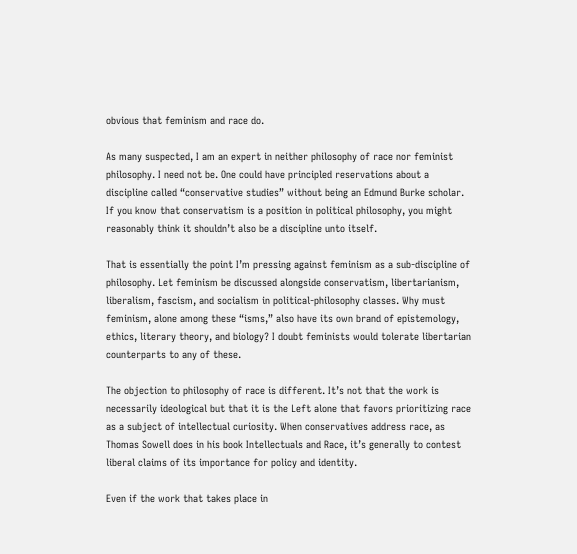obvious that feminism and race do.

As many suspected, I am an expert in neither philosophy of race nor feminist philosophy. I need not be. One could have principled reservations about a discipline called “conservative studies” without being an Edmund Burke scholar. If you know that conservatism is a position in political philosophy, you might reasonably think it shouldn’t also be a discipline unto itself.

That is essentially the point I’m pressing against feminism as a sub-discipline of philosophy. Let feminism be discussed alongside conservatism, libertarianism, liberalism, fascism, and socialism in political-philosophy classes. Why must feminism, alone among these “isms,” also have its own brand of epistemology, ethics, literary theory, and biology? I doubt feminists would tolerate libertarian counterparts to any of these.

The objection to philosophy of race is different. It’s not that the work is necessarily ideological but that it is the Left alone that favors prioritizing race as a subject of intellectual curiosity. When conservatives address race, as Thomas Sowell does in his book Intellectuals and Race, it’s generally to contest liberal claims of its importance for policy and identity.

Even if the work that takes place in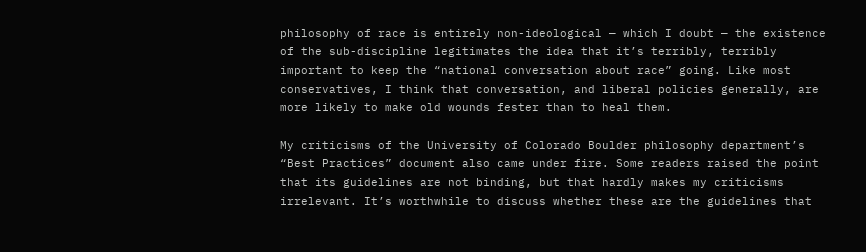philosophy of race is entirely non-ideological — which I doubt — the existence of the sub-discipline legitimates the idea that it’s terribly, terribly important to keep the “national conversation about race” going. Like most conservatives, I think that conversation, and liberal policies generally, are more likely to make old wounds fester than to heal them.

My criticisms of the University of Colorado Boulder philosophy department’s “Best Practices” document also came under fire. Some readers raised the point that its guidelines are not binding, but that hardly makes my criticisms irrelevant. It’s worthwhile to discuss whether these are the guidelines that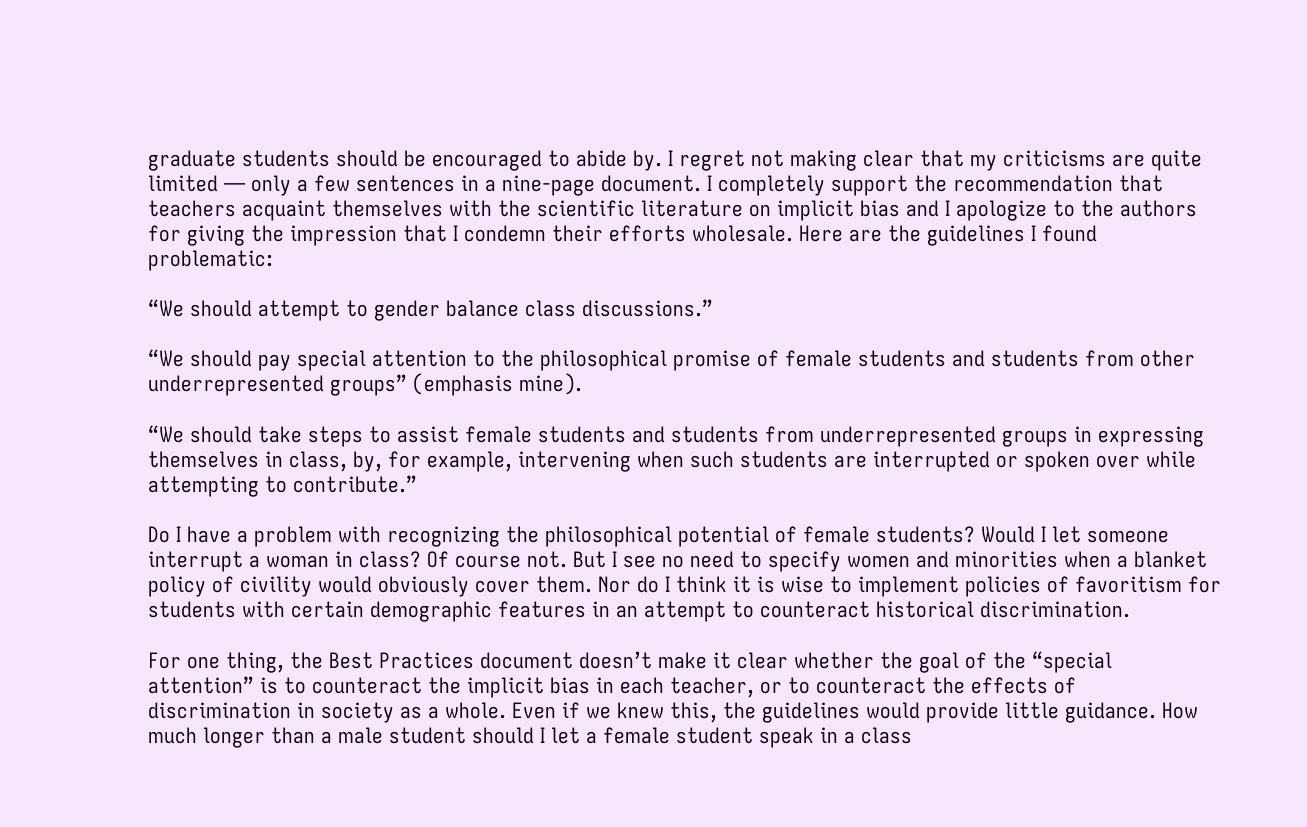graduate students should be encouraged to abide by. I regret not making clear that my criticisms are quite limited — only a few sentences in a nine-page document. I completely support the recommendation that teachers acquaint themselves with the scientific literature on implicit bias and I apologize to the authors for giving the impression that I condemn their efforts wholesale. Here are the guidelines I found problematic:

“We should attempt to gender balance class discussions.”

“We should pay special attention to the philosophical promise of female students and students from other underrepresented groups” (emphasis mine).

“We should take steps to assist female students and students from underrepresented groups in expressing themselves in class, by, for example, intervening when such students are interrupted or spoken over while attempting to contribute.”

Do I have a problem with recognizing the philosophical potential of female students? Would I let someone interrupt a woman in class? Of course not. But I see no need to specify women and minorities when a blanket policy of civility would obviously cover them. Nor do I think it is wise to implement policies of favoritism for students with certain demographic features in an attempt to counteract historical discrimination.

For one thing, the Best Practices document doesn’t make it clear whether the goal of the “special attention” is to counteract the implicit bias in each teacher, or to counteract the effects of discrimination in society as a whole. Even if we knew this, the guidelines would provide little guidance. How much longer than a male student should I let a female student speak in a class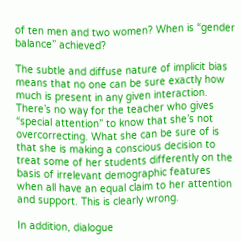of ten men and two women? When is “gender balance” achieved?

The subtle and diffuse nature of implicit bias means that no one can be sure exactly how much is present in any given interaction. There’s no way for the teacher who gives “special attention” to know that she’s not overcorrecting. What she can be sure of is that she is making a conscious decision to treat some of her students differently on the basis of irrelevant demographic features when all have an equal claim to her attention and support. This is clearly wrong.

In addition, dialogue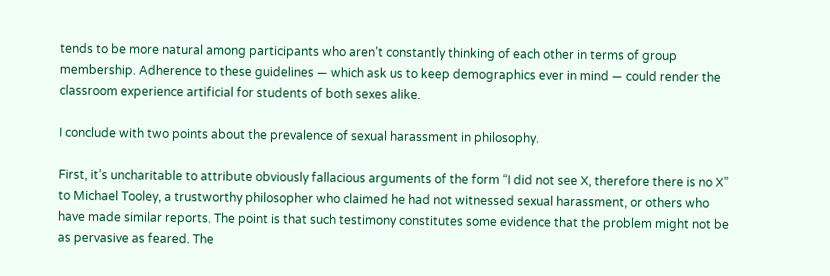tends to be more natural among participants who aren’t constantly thinking of each other in terms of group membership. Adherence to these guidelines — which ask us to keep demographics ever in mind — could render the classroom experience artificial for students of both sexes alike.

I conclude with two points about the prevalence of sexual harassment in philosophy.

First, it’s uncharitable to attribute obviously fallacious arguments of the form “I did not see X, therefore there is no X” to Michael Tooley, a trustworthy philosopher who claimed he had not witnessed sexual harassment, or others who have made similar reports. The point is that such testimony constitutes some evidence that the problem might not be as pervasive as feared. The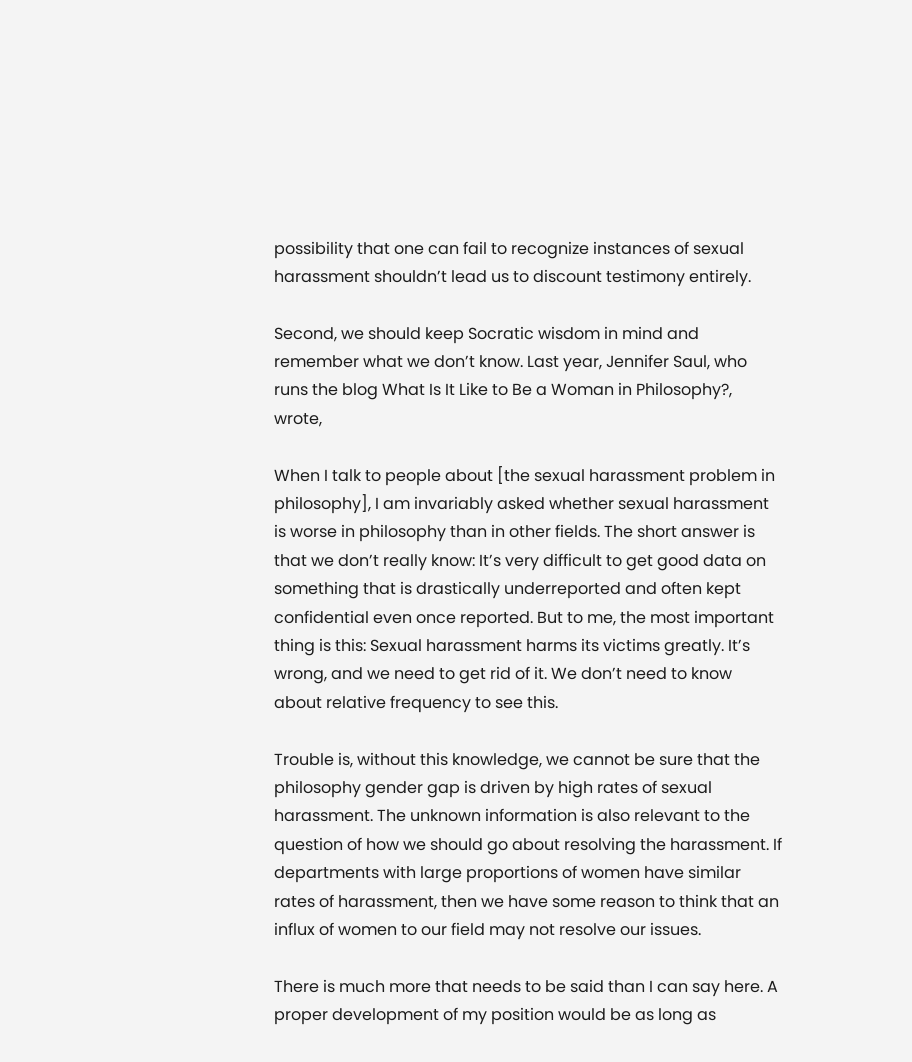possibility that one can fail to recognize instances of sexual harassment shouldn’t lead us to discount testimony entirely.

Second, we should keep Socratic wisdom in mind and remember what we don’t know. Last year, Jennifer Saul, who runs the blog What Is It Like to Be a Woman in Philosophy?, wrote,

When I talk to people about [the sexual harassment problem in philosophy], I am invariably asked whether sexual harassment is worse in philosophy than in other fields. The short answer is that we don’t really know: It’s very difficult to get good data on something that is drastically underreported and often kept confidential even once reported. But to me, the most important thing is this: Sexual harassment harms its victims greatly. It’s wrong, and we need to get rid of it. We don’t need to know about relative frequency to see this.

Trouble is, without this knowledge, we cannot be sure that the philosophy gender gap is driven by high rates of sexual harassment. The unknown information is also relevant to the question of how we should go about resolving the harassment. If departments with large proportions of women have similar rates of harassment, then we have some reason to think that an influx of women to our field may not resolve our issues.

There is much more that needs to be said than I can say here. A proper development of my position would be as long as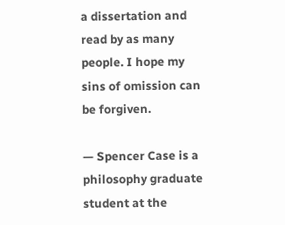a dissertation and read by as many people. I hope my sins of omission can be forgiven.

— Spencer Case is a philosophy graduate student at the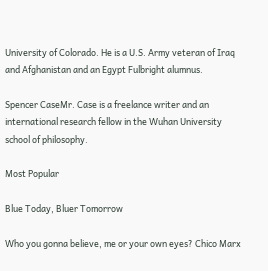University of Colorado. He is a U.S. Army veteran of Iraq and Afghanistan and an Egypt Fulbright alumnus.

Spencer CaseMr. Case is a freelance writer and an international research fellow in the Wuhan University school of philosophy.

Most Popular

Blue Today, Bluer Tomorrow

Who you gonna believe, me or your own eyes? Chico Marx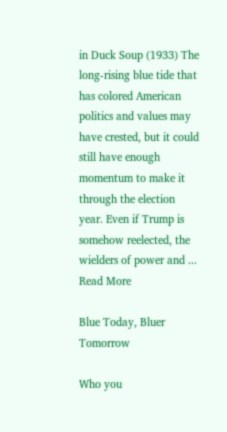in Duck Soup (1933) The long-rising blue tide that has colored American politics and values may have crested, but it could still have enough momentum to make it through the election year. Even if Trump is somehow reelected, the wielders of power and ... Read More

Blue Today, Bluer Tomorrow

Who you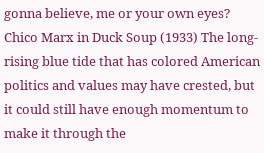gonna believe, me or your own eyes? Chico Marx in Duck Soup (1933) The long-rising blue tide that has colored American politics and values may have crested, but it could still have enough momentum to make it through the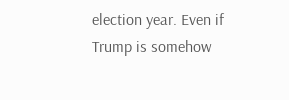election year. Even if Trump is somehow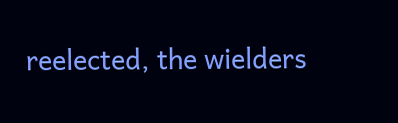reelected, the wielders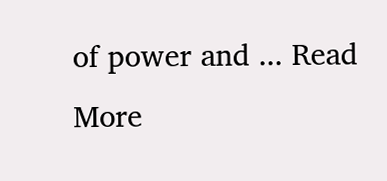of power and ... Read More